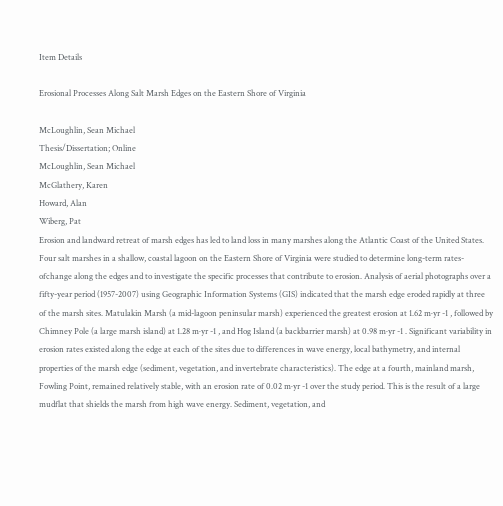Item Details

Erosional Processes Along Salt Marsh Edges on the Eastern Shore of Virginia

McLoughlin, Sean Michael
Thesis/Dissertation; Online
McLoughlin, Sean Michael
McGlathery, Karen
Howard, Alan
Wiberg, Pat
Erosion and landward retreat of marsh edges has led to land loss in many marshes along the Atlantic Coast of the United States. Four salt marshes in a shallow, coastal lagoon on the Eastern Shore of Virginia were studied to determine long-term rates-ofchange along the edges and to investigate the specific processes that contribute to erosion. Analysis of aerial photographs over a fifty-year period (1957-2007) using Geographic Information Systems (GIS) indicated that the marsh edge eroded rapidly at three of the marsh sites. Matulakin Marsh (a mid-lagoon peninsular marsh) experienced the greatest erosion at 1.62 m·yr -1 , followed by Chimney Pole (a large marsh island) at 1.28 m·yr -1 , and Hog Island (a backbarrier marsh) at 0.98 m·yr -1 . Significant variability in erosion rates existed along the edge at each of the sites due to differences in wave energy, local bathymetry, and internal properties of the marsh edge (sediment, vegetation, and invertebrate characteristics). The edge at a fourth, mainland marsh, Fowling Point, remained relatively stable, with an erosion rate of 0.02 m·yr -1 over the study period. This is the result of a large mudflat that shields the marsh from high wave energy. Sediment, vegetation, and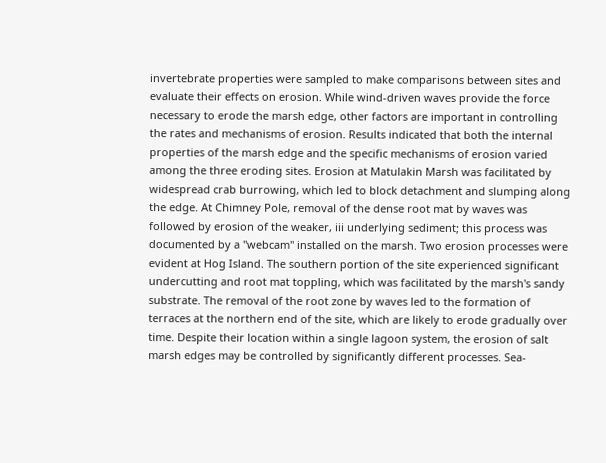invertebrate properties were sampled to make comparisons between sites and evaluate their effects on erosion. While wind-driven waves provide the force necessary to erode the marsh edge, other factors are important in controlling the rates and mechanisms of erosion. Results indicated that both the internal properties of the marsh edge and the specific mechanisms of erosion varied among the three eroding sites. Erosion at Matulakin Marsh was facilitated by widespread crab burrowing, which led to block detachment and slumping along the edge. At Chimney Pole, removal of the dense root mat by waves was followed by erosion of the weaker, iii underlying sediment; this process was documented by a "webcam" installed on the marsh. Two erosion processes were evident at Hog Island. The southern portion of the site experienced significant undercutting and root mat toppling, which was facilitated by the marsh's sandy substrate. The removal of the root zone by waves led to the formation of terraces at the northern end of the site, which are likely to erode gradually over time. Despite their location within a single lagoon system, the erosion of salt marsh edges may be controlled by significantly different processes. Sea-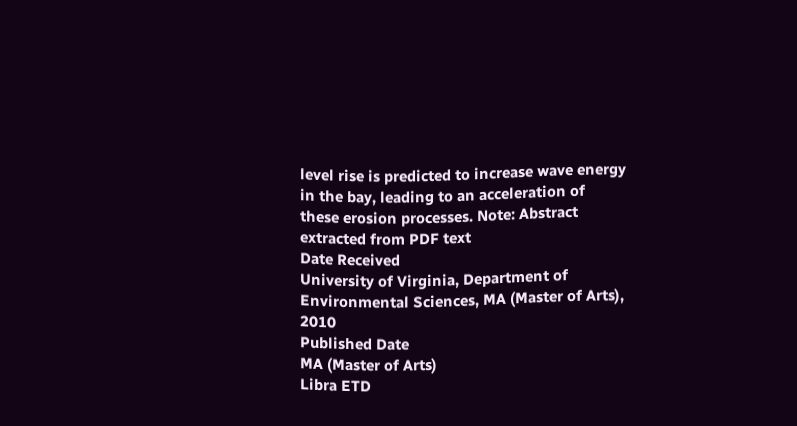level rise is predicted to increase wave energy in the bay, leading to an acceleration of these erosion processes. Note: Abstract extracted from PDF text
Date Received
University of Virginia, Department of Environmental Sciences, MA (Master of Arts), 2010
Published Date
MA (Master of Arts)
Libra ETD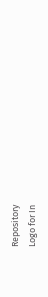Repository
Logo for In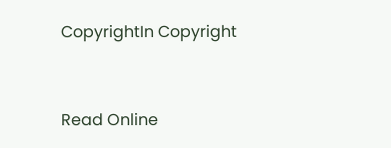CopyrightIn Copyright


Read Online